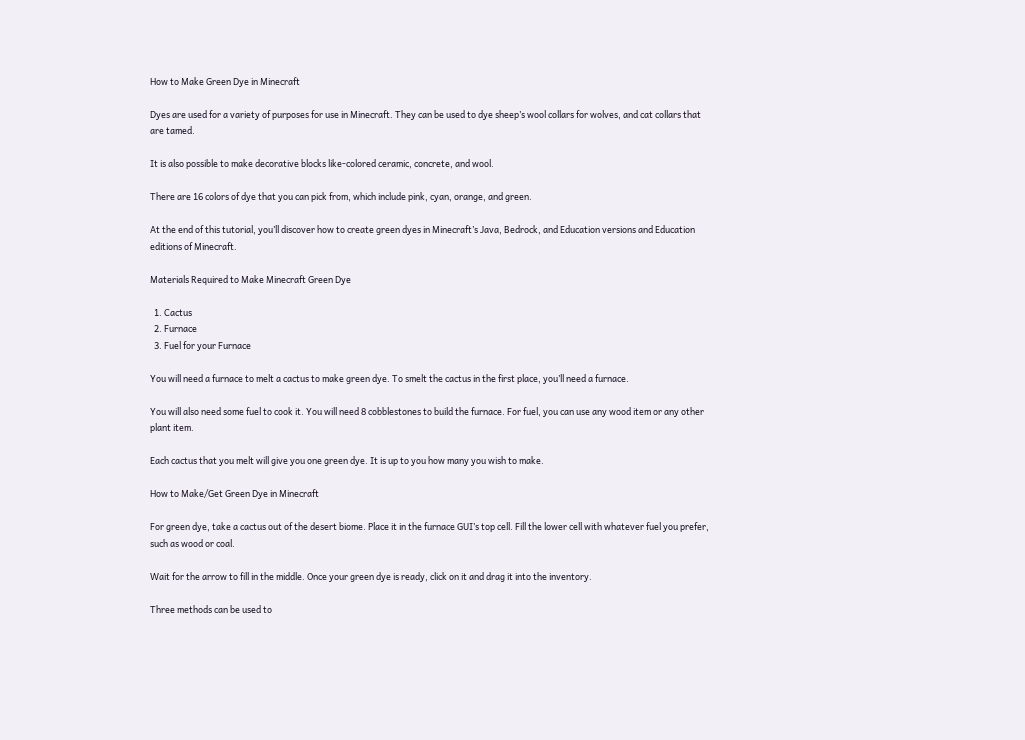How to Make Green Dye in Minecraft

Dyes are used for a variety of purposes for use in Minecraft. They can be used to dye sheep’s wool collars for wolves, and cat collars that are tamed.

It is also possible to make decorative blocks like-colored ceramic, concrete, and wool.

There are 16 colors of dye that you can pick from, which include pink, cyan, orange, and green.

At the end of this tutorial, you’ll discover how to create green dyes in Minecraft’s Java, Bedrock, and Education versions and Education editions of Minecraft.

Materials Required to Make Minecraft Green Dye

  1. Cactus
  2. Furnace
  3. Fuel for your Furnace

You will need a furnace to melt a cactus to make green dye. To smelt the cactus in the first place, you’ll need a furnace.

You will also need some fuel to cook it. You will need 8 cobblestones to build the furnace. For fuel, you can use any wood item or any other plant item.

Each cactus that you melt will give you one green dye. It is up to you how many you wish to make.

How to Make/Get Green Dye in Minecraft

For green dye, take a cactus out of the desert biome. Place it in the furnace GUI’s top cell. Fill the lower cell with whatever fuel you prefer, such as wood or coal.

Wait for the arrow to fill in the middle. Once your green dye is ready, click on it and drag it into the inventory.

Three methods can be used to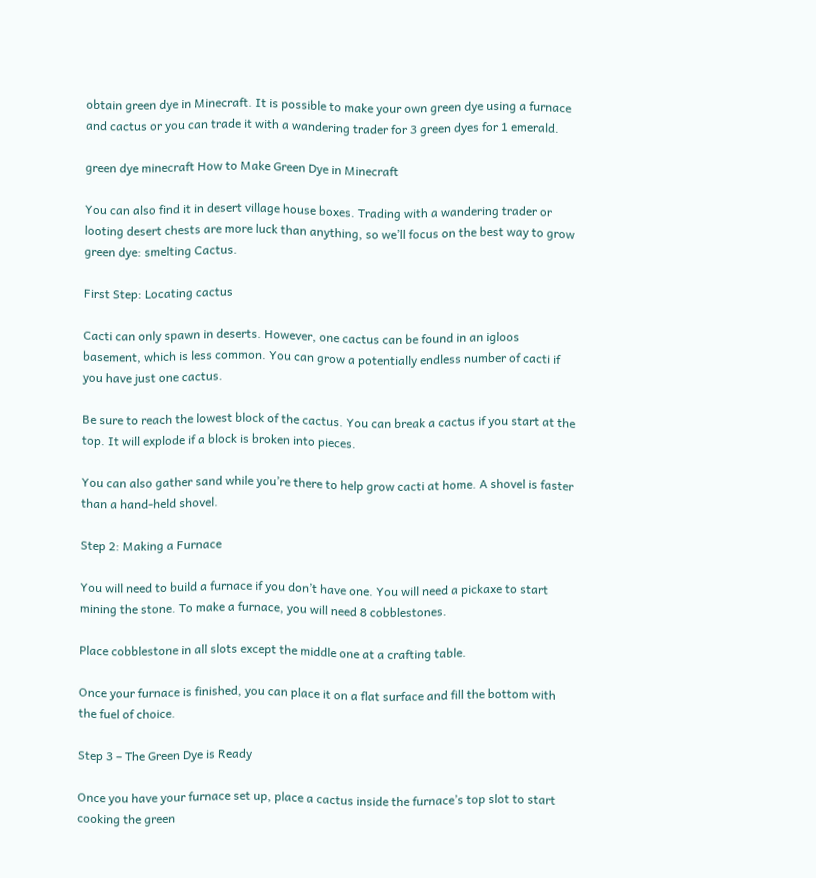obtain green dye in Minecraft. It is possible to make your own green dye using a furnace and cactus or you can trade it with a wandering trader for 3 green dyes for 1 emerald.

green dye minecraft How to Make Green Dye in Minecraft

You can also find it in desert village house boxes. Trading with a wandering trader or looting desert chests are more luck than anything, so we’ll focus on the best way to grow green dye: smelting Cactus.

First Step: Locating cactus

Cacti can only spawn in deserts. However, one cactus can be found in an igloos basement, which is less common. You can grow a potentially endless number of cacti if you have just one cactus.

Be sure to reach the lowest block of the cactus. You can break a cactus if you start at the top. It will explode if a block is broken into pieces.

You can also gather sand while you’re there to help grow cacti at home. A shovel is faster than a hand-held shovel.

Step 2: Making a Furnace

You will need to build a furnace if you don’t have one. You will need a pickaxe to start mining the stone. To make a furnace, you will need 8 cobblestones.

Place cobblestone in all slots except the middle one at a crafting table.

Once your furnace is finished, you can place it on a flat surface and fill the bottom with the fuel of choice.

Step 3 – The Green Dye is Ready

Once you have your furnace set up, place a cactus inside the furnace’s top slot to start cooking the green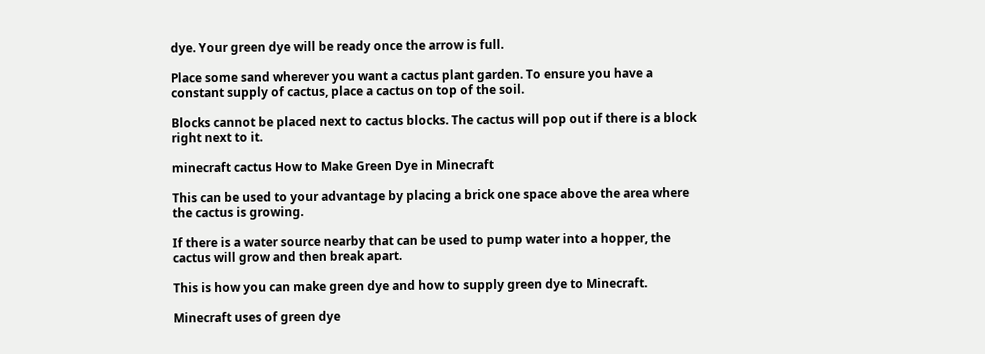dye. Your green dye will be ready once the arrow is full.

Place some sand wherever you want a cactus plant garden. To ensure you have a constant supply of cactus, place a cactus on top of the soil.

Blocks cannot be placed next to cactus blocks. The cactus will pop out if there is a block right next to it.

minecraft cactus How to Make Green Dye in Minecraft

This can be used to your advantage by placing a brick one space above the area where the cactus is growing.

If there is a water source nearby that can be used to pump water into a hopper, the cactus will grow and then break apart.

This is how you can make green dye and how to supply green dye to Minecraft.

Minecraft uses of green dye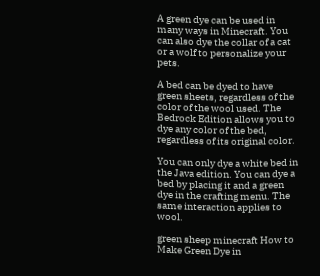A green dye can be used in many ways in Minecraft. You can also dye the collar of a cat or a wolf to personalize your pets.

A bed can be dyed to have green sheets, regardless of the color of the wool used. The Bedrock Edition allows you to dye any color of the bed, regardless of its original color.

You can only dye a white bed in the Java edition. You can dye a bed by placing it and a green dye in the crafting menu. The same interaction applies to wool.

green sheep minecraft How to Make Green Dye in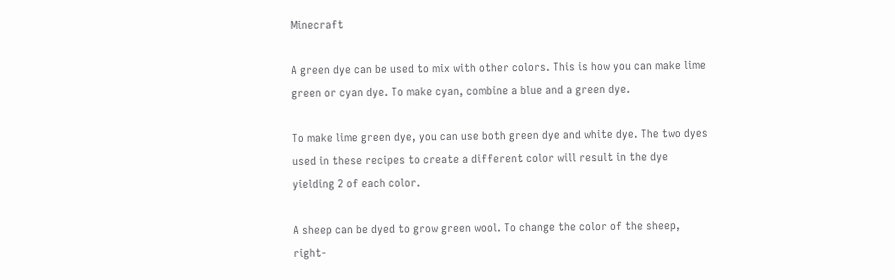Minecraft

A green dye can be used to mix with other colors. This is how you can make lime green or cyan dye. To make cyan, combine a blue and a green dye.

To make lime green dye, you can use both green dye and white dye. The two dyes used in these recipes to create a different color will result in the dye yielding 2 of each color.

A sheep can be dyed to grow green wool. To change the color of the sheep, right-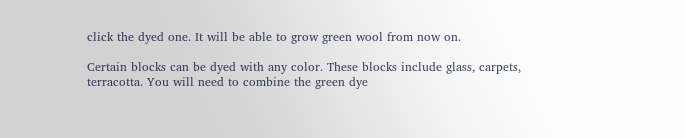click the dyed one. It will be able to grow green wool from now on.

Certain blocks can be dyed with any color. These blocks include glass, carpets, terracotta. You will need to combine the green dye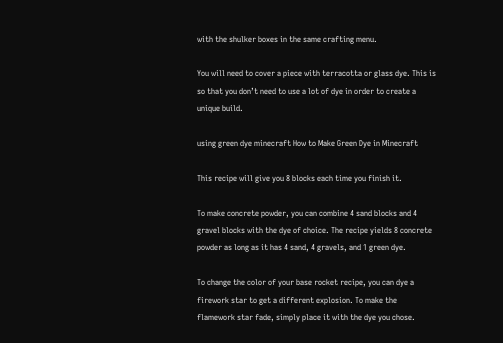with the shulker boxes in the same crafting menu.

You will need to cover a piece with terracotta or glass dye. This is so that you don’t need to use a lot of dye in order to create a unique build.

using green dye minecraft How to Make Green Dye in Minecraft

This recipe will give you 8 blocks each time you finish it.

To make concrete powder, you can combine 4 sand blocks and 4 gravel blocks with the dye of choice. The recipe yields 8 concrete powder as long as it has 4 sand, 4 gravels, and 1 green dye.

To change the color of your base rocket recipe, you can dye a firework star to get a different explosion. To make the flamework star fade, simply place it with the dye you chose.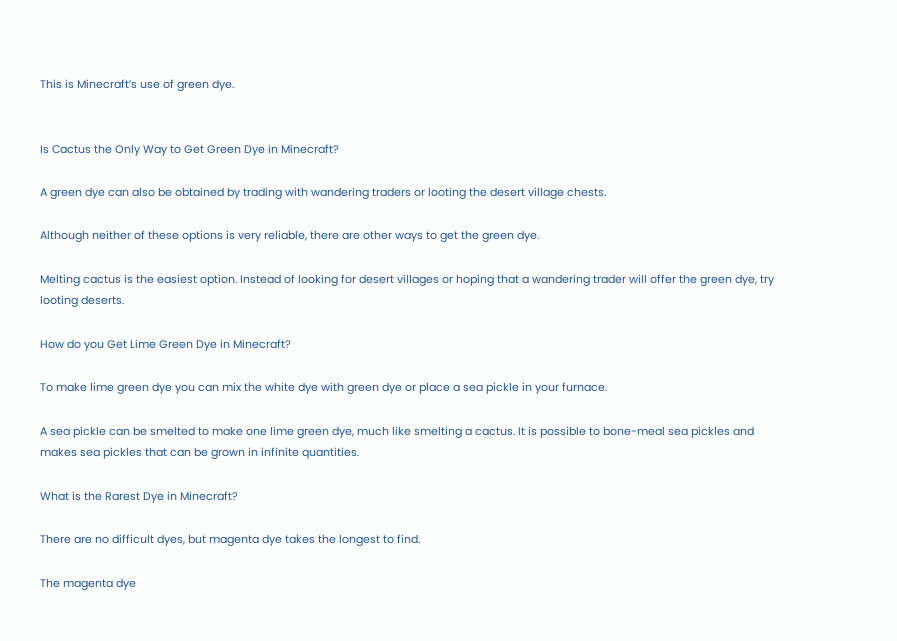This is Minecraft’s use of green dye.


Is Cactus the Only Way to Get Green Dye in Minecraft?

A green dye can also be obtained by trading with wandering traders or looting the desert village chests.

Although neither of these options is very reliable, there are other ways to get the green dye.

Melting cactus is the easiest option. Instead of looking for desert villages or hoping that a wandering trader will offer the green dye, try looting deserts.

How do you Get Lime Green Dye in Minecraft?

To make lime green dye you can mix the white dye with green dye or place a sea pickle in your furnace.

A sea pickle can be smelted to make one lime green dye, much like smelting a cactus. It is possible to bone-meal sea pickles and makes sea pickles that can be grown in infinite quantities.

What is the Rarest Dye in Minecraft?

There are no difficult dyes, but magenta dye takes the longest to find.

The magenta dye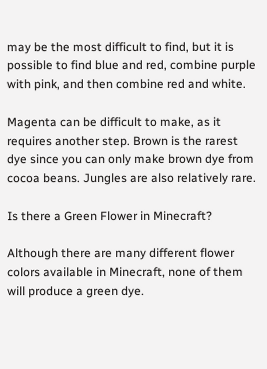may be the most difficult to find, but it is possible to find blue and red, combine purple with pink, and then combine red and white.

Magenta can be difficult to make, as it requires another step. Brown is the rarest dye since you can only make brown dye from cocoa beans. Jungles are also relatively rare.

Is there a Green Flower in Minecraft?

Although there are many different flower colors available in Minecraft, none of them will produce a green dye.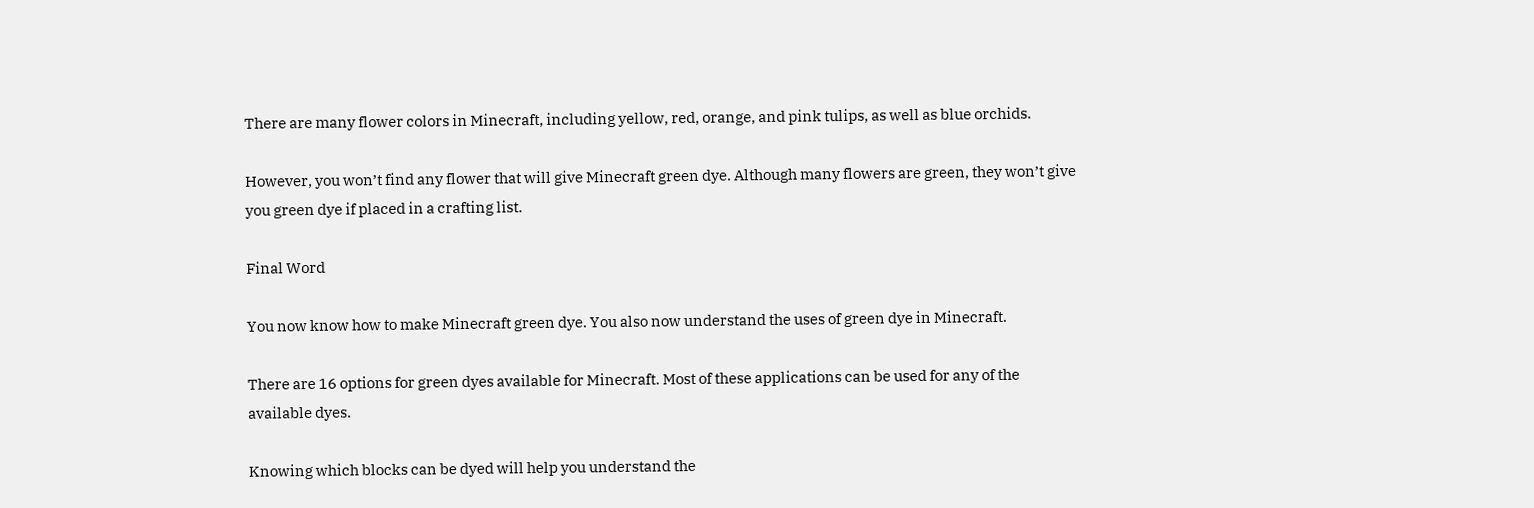There are many flower colors in Minecraft, including yellow, red, orange, and pink tulips, as well as blue orchids.

However, you won’t find any flower that will give Minecraft green dye. Although many flowers are green, they won’t give you green dye if placed in a crafting list.

Final Word

You now know how to make Minecraft green dye. You also now understand the uses of green dye in Minecraft.

There are 16 options for green dyes available for Minecraft. Most of these applications can be used for any of the available dyes.

Knowing which blocks can be dyed will help you understand the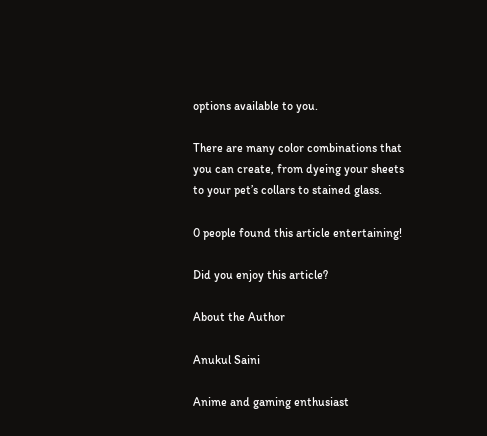options available to you.

There are many color combinations that you can create, from dyeing your sheets to your pet’s collars to stained glass.

0 people found this article entertaining!

Did you enjoy this article?

About the Author

Anukul Saini

Anime and gaming enthusiast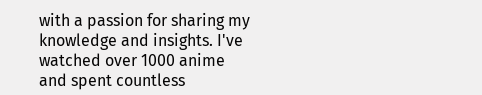with a passion for sharing my knowledge and insights. I've watched over 1000 anime and spent countless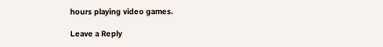hours playing video games.

Leave a Reply